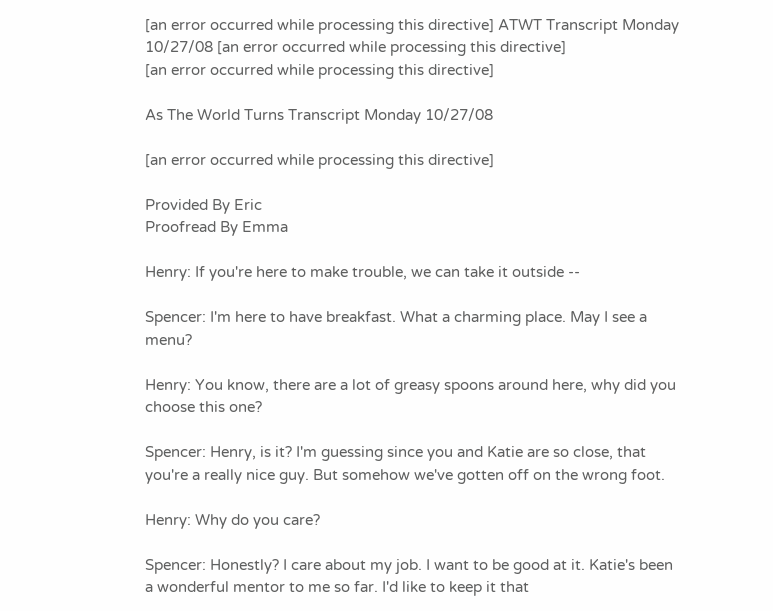[an error occurred while processing this directive] ATWT Transcript Monday 10/27/08 [an error occurred while processing this directive]
[an error occurred while processing this directive]

As The World Turns Transcript Monday 10/27/08

[an error occurred while processing this directive]

Provided By Eric
Proofread By Emma

Henry: If you're here to make trouble, we can take it outside --

Spencer: I'm here to have breakfast. What a charming place. May I see a menu?

Henry: You know, there are a lot of greasy spoons around here, why did you choose this one?

Spencer: Henry, is it? I'm guessing since you and Katie are so close, that you're a really nice guy. But somehow we've gotten off on the wrong foot.

Henry: Why do you care?

Spencer: Honestly? I care about my job. I want to be good at it. Katie's been a wonderful mentor to me so far. I'd like to keep it that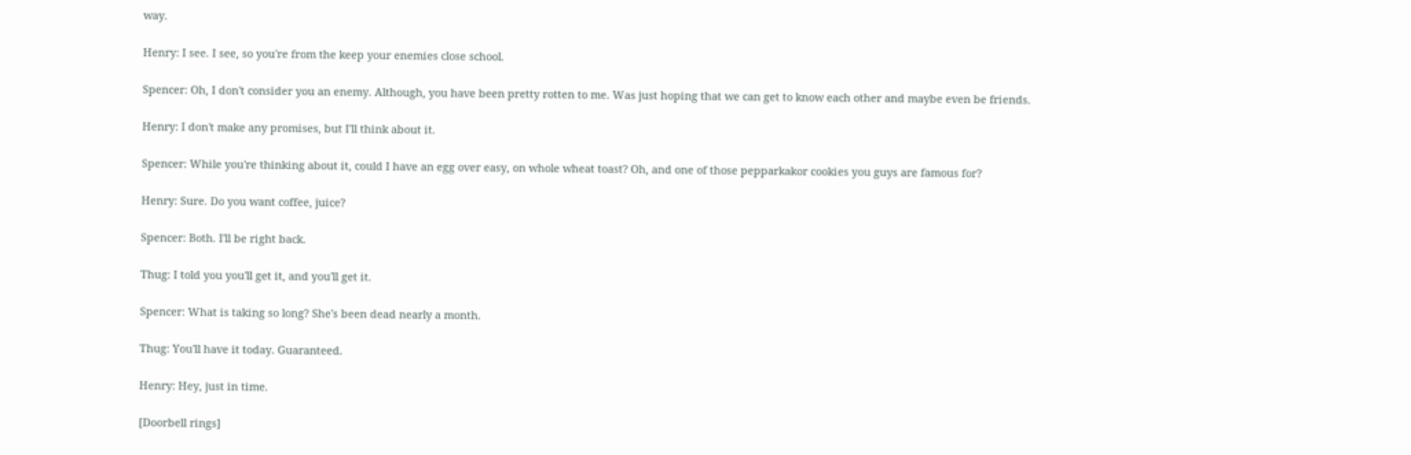way.

Henry: I see. I see, so you're from the keep your enemies close school.

Spencer: Oh, I don't consider you an enemy. Although, you have been pretty rotten to me. Was just hoping that we can get to know each other and maybe even be friends.

Henry: I don't make any promises, but I'll think about it.

Spencer: While you're thinking about it, could I have an egg over easy, on whole wheat toast? Oh, and one of those pepparkakor cookies you guys are famous for?

Henry: Sure. Do you want coffee, juice?

Spencer: Both. I'll be right back.

Thug: I told you you'll get it, and you'll get it.

Spencer: What is taking so long? She's been dead nearly a month.

Thug: You'll have it today. Guaranteed.

Henry: Hey, just in time.

[Doorbell rings]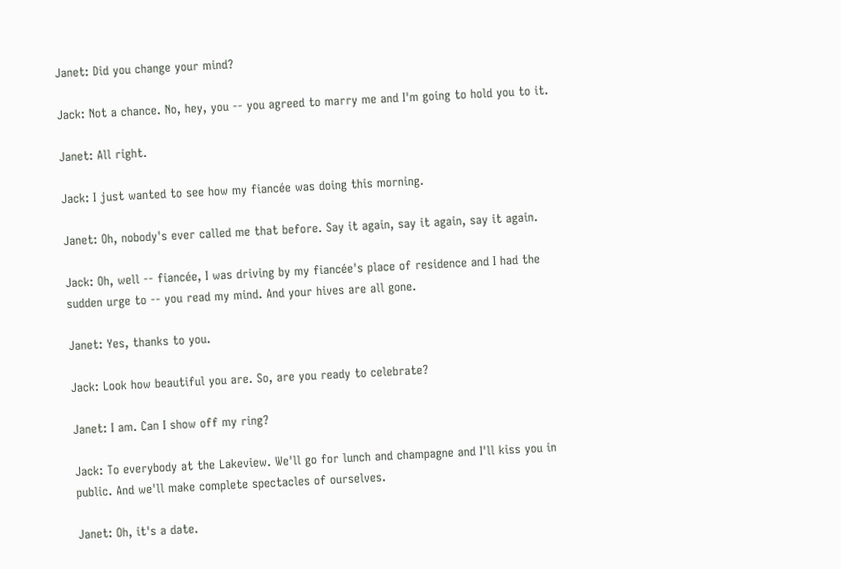Janet: Did you change your mind?

Jack: Not a chance. No, hey, you -- you agreed to marry me and I'm going to hold you to it.

Janet: All right.

Jack: I just wanted to see how my fiancée was doing this morning.

Janet: Oh, nobody's ever called me that before. Say it again, say it again, say it again.

Jack: Oh, well -- fiancée, I was driving by my fiancée's place of residence and I had the sudden urge to -- you read my mind. And your hives are all gone.

Janet: Yes, thanks to you.

Jack: Look how beautiful you are. So, are you ready to celebrate?

Janet: I am. Can I show off my ring?

Jack: To everybody at the Lakeview. We'll go for lunch and champagne and I'll kiss you in public. And we'll make complete spectacles of ourselves.

Janet: Oh, it's a date.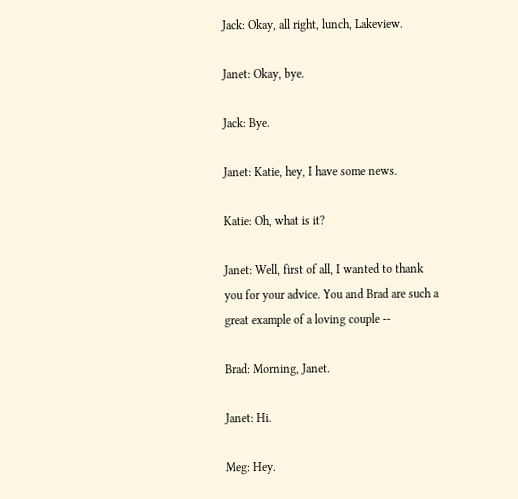Jack: Okay, all right, lunch, Lakeview.

Janet: Okay, bye.

Jack: Bye.

Janet: Katie, hey, I have some news.

Katie: Oh, what is it?

Janet: Well, first of all, I wanted to thank you for your advice. You and Brad are such a great example of a loving couple --

Brad: Morning, Janet.

Janet: Hi.

Meg: Hey.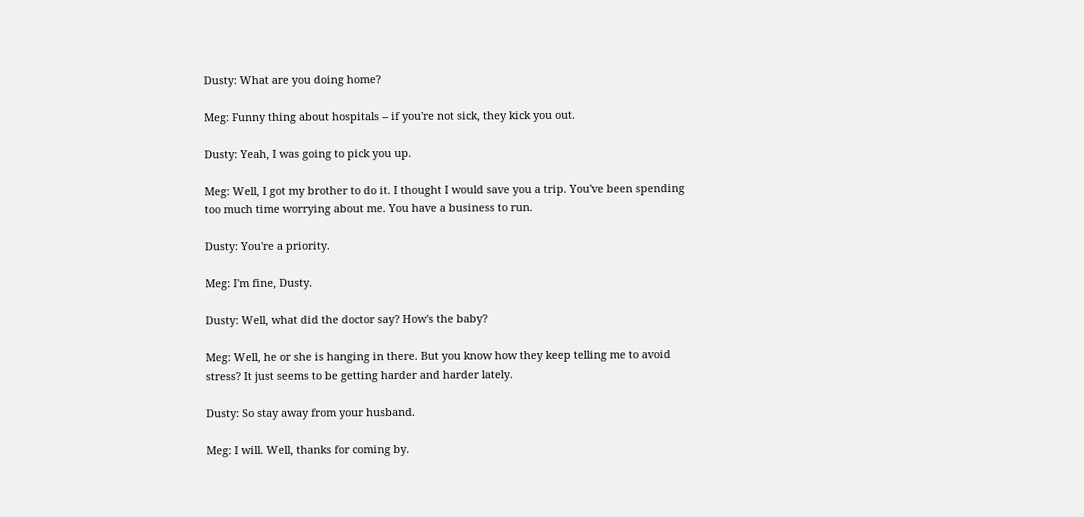Dusty: What are you doing home?

Meg: Funny thing about hospitals -- if you're not sick, they kick you out.

Dusty: Yeah, I was going to pick you up.

Meg: Well, I got my brother to do it. I thought I would save you a trip. You've been spending too much time worrying about me. You have a business to run.

Dusty: You're a priority.

Meg: I'm fine, Dusty.

Dusty: Well, what did the doctor say? How's the baby?

Meg: Well, he or she is hanging in there. But you know how they keep telling me to avoid stress? It just seems to be getting harder and harder lately.

Dusty: So stay away from your husband.

Meg: I will. Well, thanks for coming by.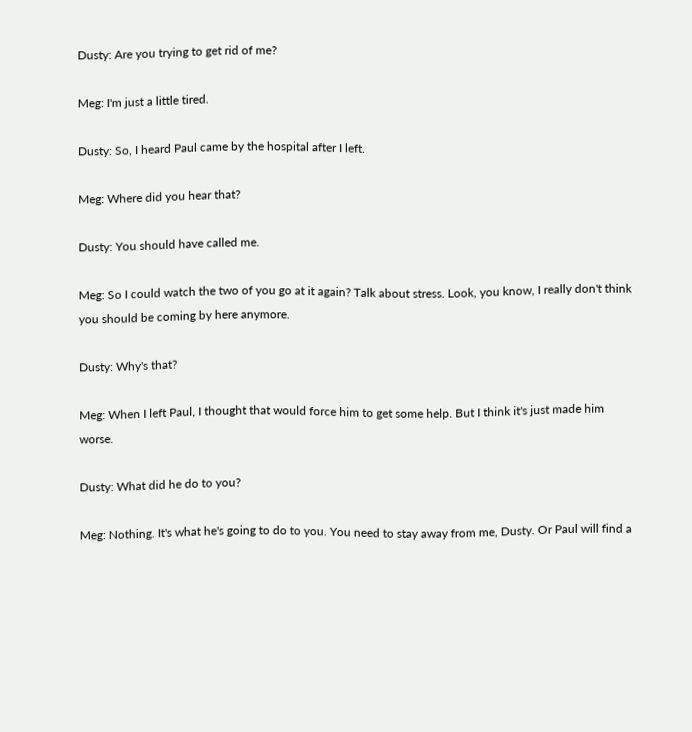Dusty: Are you trying to get rid of me?

Meg: I'm just a little tired.

Dusty: So, I heard Paul came by the hospital after I left.

Meg: Where did you hear that?

Dusty: You should have called me.

Meg: So I could watch the two of you go at it again? Talk about stress. Look, you know, I really don't think you should be coming by here anymore.

Dusty: Why's that?

Meg: When I left Paul, I thought that would force him to get some help. But I think it's just made him worse.

Dusty: What did he do to you?

Meg: Nothing. It's what he's going to do to you. You need to stay away from me, Dusty. Or Paul will find a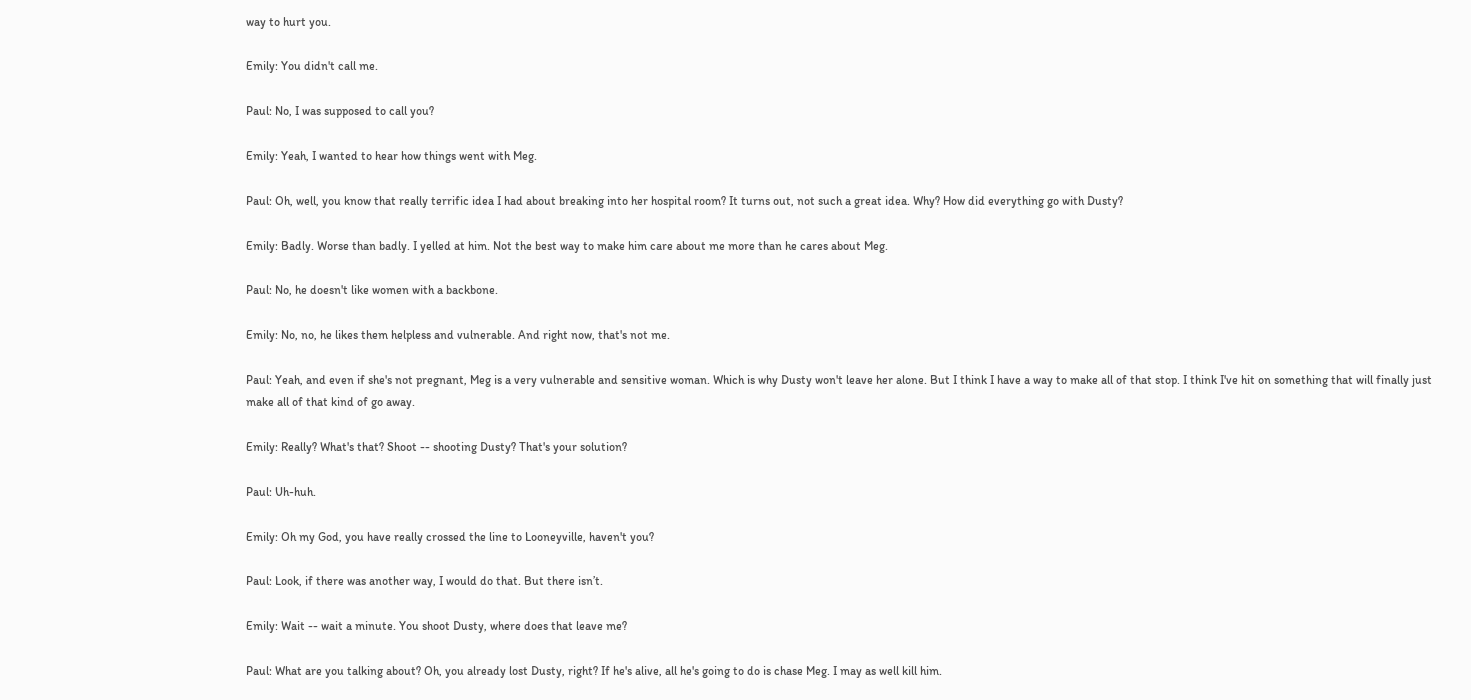way to hurt you.

Emily: You didn't call me.

Paul: No, I was supposed to call you?

Emily: Yeah, I wanted to hear how things went with Meg.

Paul: Oh, well, you know that really terrific idea I had about breaking into her hospital room? It turns out, not such a great idea. Why? How did everything go with Dusty?

Emily: Badly. Worse than badly. I yelled at him. Not the best way to make him care about me more than he cares about Meg.

Paul: No, he doesn't like women with a backbone.

Emily: No, no, he likes them helpless and vulnerable. And right now, that's not me.

Paul: Yeah, and even if she's not pregnant, Meg is a very vulnerable and sensitive woman. Which is why Dusty won't leave her alone. But I think I have a way to make all of that stop. I think I've hit on something that will finally just make all of that kind of go away.

Emily: Really? What's that? Shoot -- shooting Dusty? That's your solution?

Paul: Uh-huh.

Emily: Oh my God, you have really crossed the line to Looneyville, haven't you?

Paul: Look, if there was another way, I would do that. But there isn’t.

Emily: Wait -- wait a minute. You shoot Dusty, where does that leave me?

Paul: What are you talking about? Oh, you already lost Dusty, right? If he's alive, all he's going to do is chase Meg. I may as well kill him.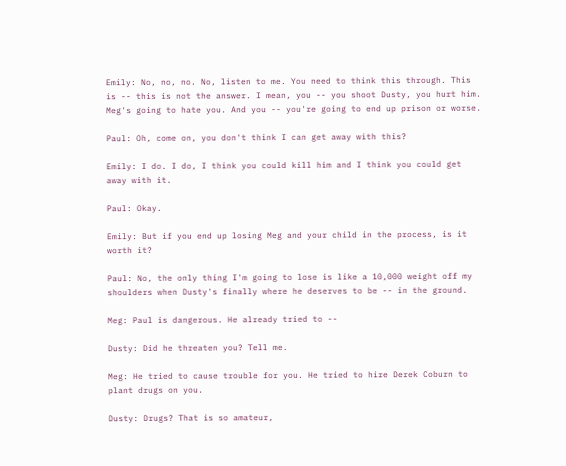Emily: No, no, no. No, listen to me. You need to think this through. This is -- this is not the answer. I mean, you -- you shoot Dusty, you hurt him. Meg's going to hate you. And you -- you're going to end up prison or worse.

Paul: Oh, come on, you don't think I can get away with this?

Emily: I do. I do, I think you could kill him and I think you could get away with it.

Paul: Okay.

Emily: But if you end up losing Meg and your child in the process, is it worth it?

Paul: No, the only thing I'm going to lose is like a 10,000 weight off my shoulders when Dusty's finally where he deserves to be -- in the ground.

Meg: Paul is dangerous. He already tried to --

Dusty: Did he threaten you? Tell me.

Meg: He tried to cause trouble for you. He tried to hire Derek Coburn to plant drugs on you.

Dusty: Drugs? That is so amateur,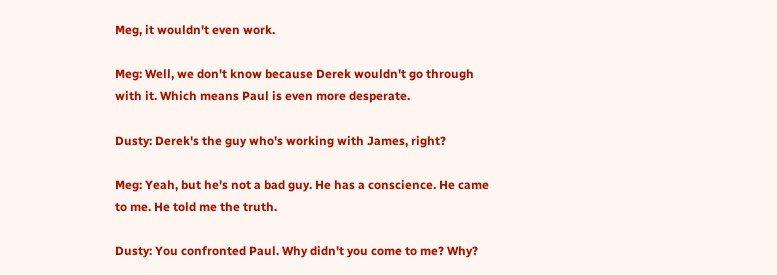Meg, it wouldn't even work.

Meg: Well, we don't know because Derek wouldn't go through with it. Which means Paul is even more desperate.

Dusty: Derek's the guy who's working with James, right?

Meg: Yeah, but he's not a bad guy. He has a conscience. He came to me. He told me the truth.

Dusty: You confronted Paul. Why didn't you come to me? Why?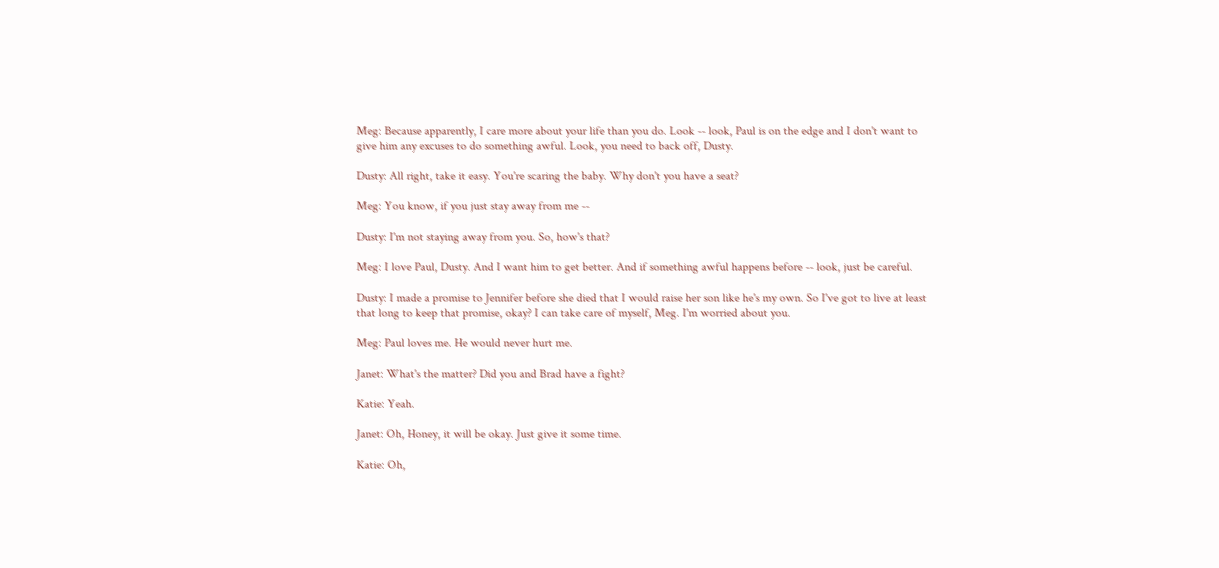Meg: Because apparently, I care more about your life than you do. Look -- look, Paul is on the edge and I don't want to give him any excuses to do something awful. Look, you need to back off, Dusty.

Dusty: All right, take it easy. You're scaring the baby. Why don't you have a seat?

Meg: You know, if you just stay away from me --

Dusty: I'm not staying away from you. So, how's that?

Meg: I love Paul, Dusty. And I want him to get better. And if something awful happens before -- look, just be careful.

Dusty: I made a promise to Jennifer before she died that I would raise her son like he's my own. So I've got to live at least that long to keep that promise, okay? I can take care of myself, Meg. I'm worried about you.

Meg: Paul loves me. He would never hurt me.

Janet: What's the matter? Did you and Brad have a fight?

Katie: Yeah.

Janet: Oh, Honey, it will be okay. Just give it some time.

Katie: Oh,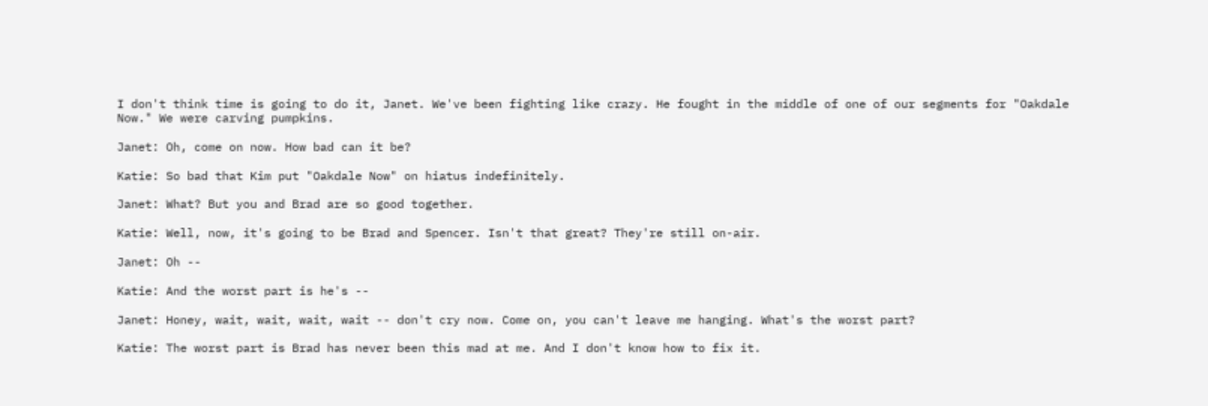I don't think time is going to do it, Janet. We've been fighting like crazy. He fought in the middle of one of our segments for "Oakdale Now." We were carving pumpkins.

Janet: Oh, come on now. How bad can it be?

Katie: So bad that Kim put "Oakdale Now" on hiatus indefinitely.

Janet: What? But you and Brad are so good together.

Katie: Well, now, it's going to be Brad and Spencer. Isn't that great? They're still on-air.

Janet: Oh --

Katie: And the worst part is he's --

Janet: Honey, wait, wait, wait, wait -- don't cry now. Come on, you can't leave me hanging. What's the worst part?

Katie: The worst part is Brad has never been this mad at me. And I don't know how to fix it.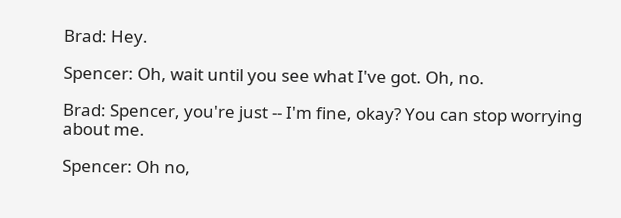Brad: Hey.

Spencer: Oh, wait until you see what I've got. Oh, no.

Brad: Spencer, you're just -- I'm fine, okay? You can stop worrying about me.

Spencer: Oh no,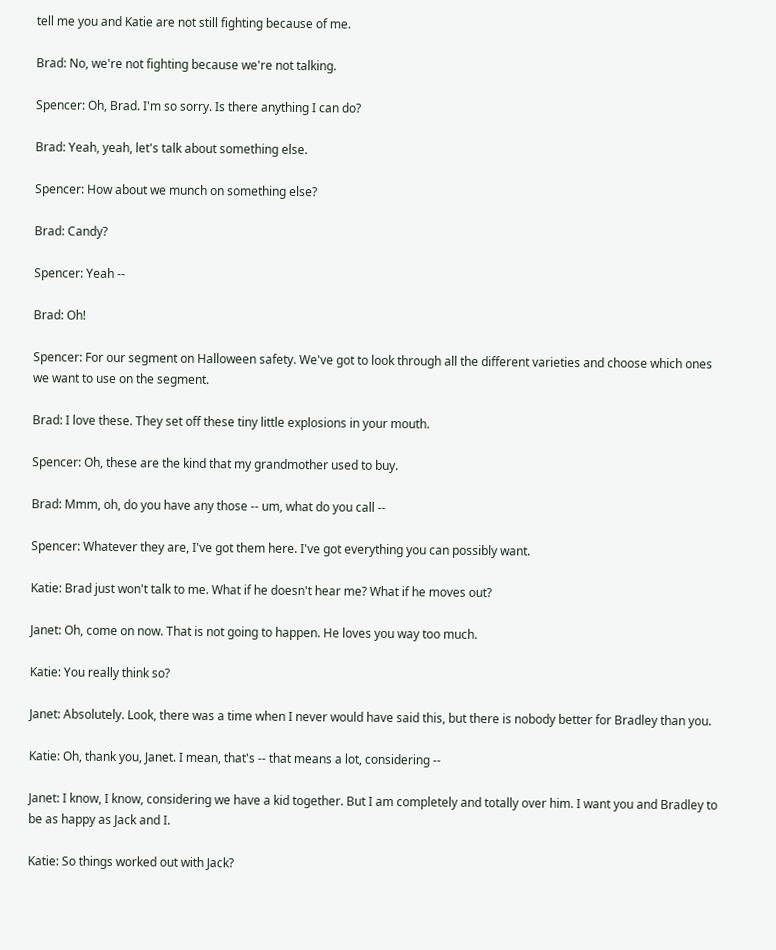tell me you and Katie are not still fighting because of me.

Brad: No, we're not fighting because we're not talking.

Spencer: Oh, Brad. I'm so sorry. Is there anything I can do?

Brad: Yeah, yeah, let's talk about something else.

Spencer: How about we munch on something else?

Brad: Candy?

Spencer: Yeah --

Brad: Oh!

Spencer: For our segment on Halloween safety. We've got to look through all the different varieties and choose which ones we want to use on the segment.

Brad: I love these. They set off these tiny little explosions in your mouth.

Spencer: Oh, these are the kind that my grandmother used to buy.

Brad: Mmm, oh, do you have any those -- um, what do you call --

Spencer: Whatever they are, I've got them here. I've got everything you can possibly want.

Katie: Brad just won't talk to me. What if he doesn't hear me? What if he moves out?

Janet: Oh, come on now. That is not going to happen. He loves you way too much.

Katie: You really think so?

Janet: Absolutely. Look, there was a time when I never would have said this, but there is nobody better for Bradley than you.

Katie: Oh, thank you, Janet. I mean, that's -- that means a lot, considering --

Janet: I know, I know, considering we have a kid together. But I am completely and totally over him. I want you and Bradley to be as happy as Jack and I.

Katie: So things worked out with Jack?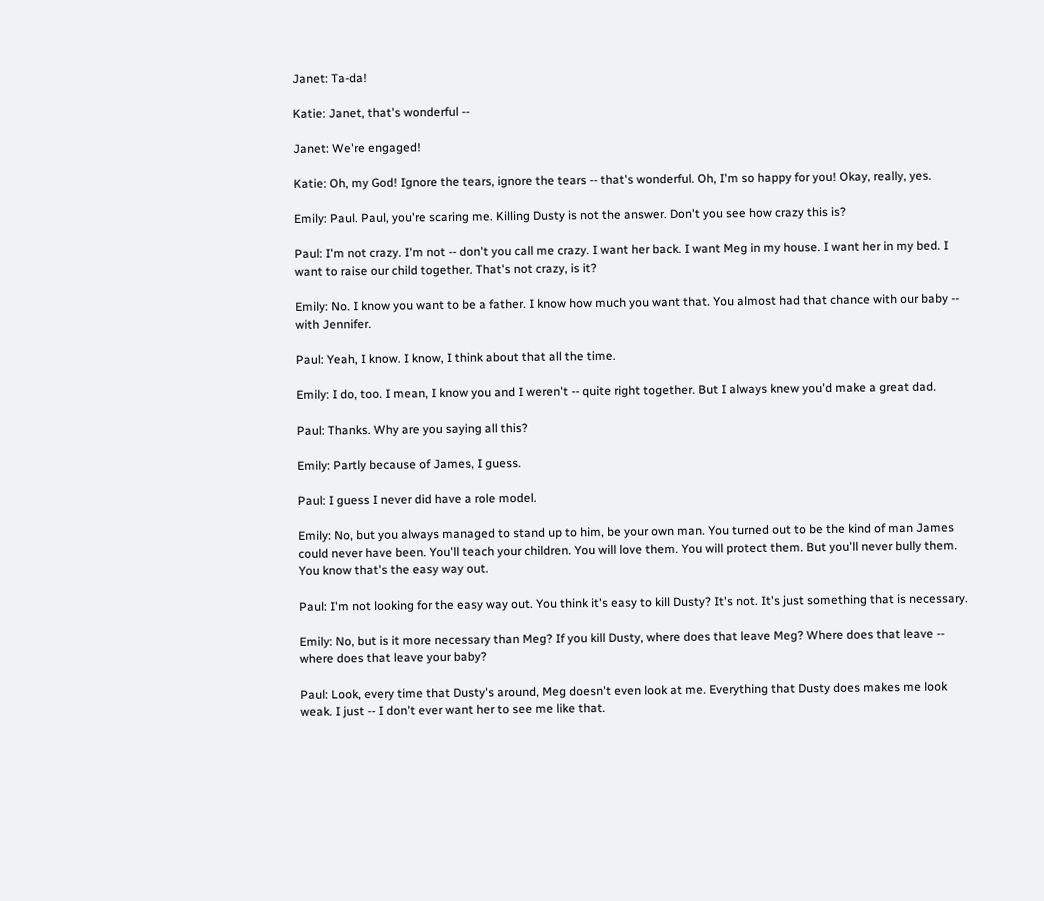Janet: Ta-da!

Katie: Janet, that's wonderful --

Janet: We're engaged!

Katie: Oh, my God! Ignore the tears, ignore the tears -- that's wonderful. Oh, I'm so happy for you! Okay, really, yes.

Emily: Paul. Paul, you're scaring me. Killing Dusty is not the answer. Don't you see how crazy this is?

Paul: I'm not crazy. I'm not -- don't you call me crazy. I want her back. I want Meg in my house. I want her in my bed. I want to raise our child together. That's not crazy, is it?

Emily: No. I know you want to be a father. I know how much you want that. You almost had that chance with our baby -- with Jennifer.

Paul: Yeah, I know. I know, I think about that all the time.

Emily: I do, too. I mean, I know you and I weren't -- quite right together. But I always knew you'd make a great dad.

Paul: Thanks. Why are you saying all this?

Emily: Partly because of James, I guess.

Paul: I guess I never did have a role model.

Emily: No, but you always managed to stand up to him, be your own man. You turned out to be the kind of man James could never have been. You'll teach your children. You will love them. You will protect them. But you'll never bully them. You know that's the easy way out.

Paul: I'm not looking for the easy way out. You think it's easy to kill Dusty? It's not. It's just something that is necessary.

Emily: No, but is it more necessary than Meg? If you kill Dusty, where does that leave Meg? Where does that leave -- where does that leave your baby?

Paul: Look, every time that Dusty's around, Meg doesn't even look at me. Everything that Dusty does makes me look weak. I just -- I don't ever want her to see me like that.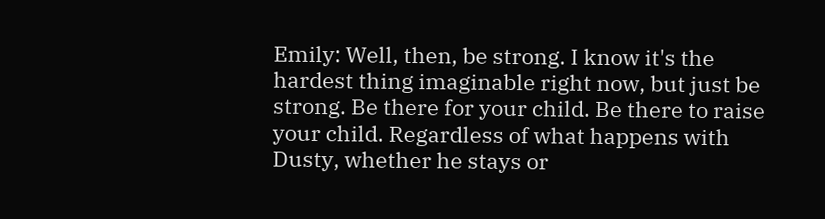Emily: Well, then, be strong. I know it's the hardest thing imaginable right now, but just be strong. Be there for your child. Be there to raise your child. Regardless of what happens with Dusty, whether he stays or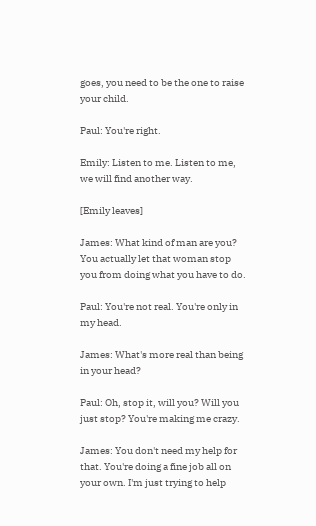goes, you need to be the one to raise your child.

Paul: You're right.

Emily: Listen to me. Listen to me, we will find another way.

[Emily leaves]

James: What kind of man are you? You actually let that woman stop you from doing what you have to do.

Paul: You're not real. You're only in my head.

James: What's more real than being in your head?

Paul: Oh, stop it, will you? Will you just stop? You're making me crazy.

James: You don't need my help for that. You're doing a fine job all on your own. I'm just trying to help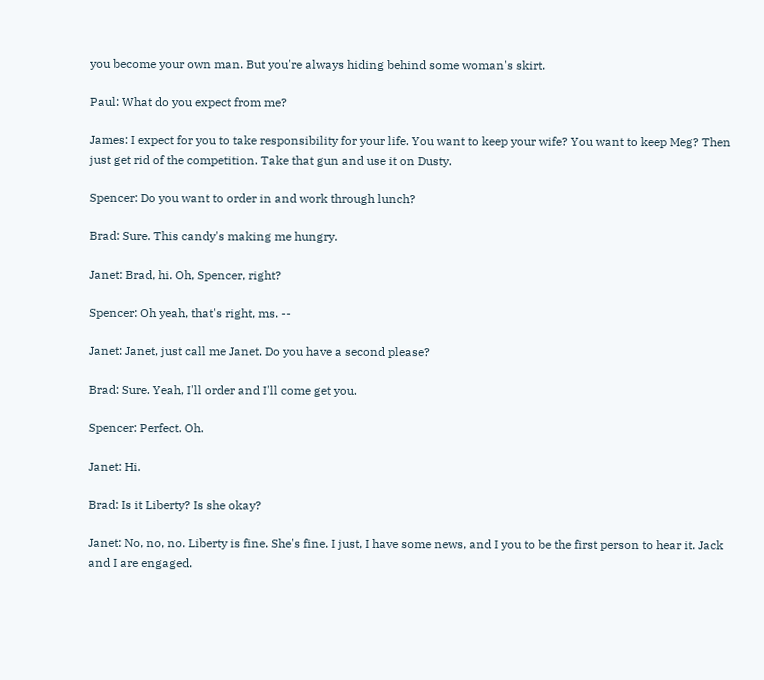you become your own man. But you're always hiding behind some woman's skirt.

Paul: What do you expect from me?

James: I expect for you to take responsibility for your life. You want to keep your wife? You want to keep Meg? Then just get rid of the competition. Take that gun and use it on Dusty.

Spencer: Do you want to order in and work through lunch?

Brad: Sure. This candy's making me hungry.

Janet: Brad, hi. Oh, Spencer, right?

Spencer: Oh yeah, that's right, ms. --

Janet: Janet, just call me Janet. Do you have a second please?

Brad: Sure. Yeah, I'll order and I'll come get you.

Spencer: Perfect. Oh.

Janet: Hi.

Brad: Is it Liberty? Is she okay?

Janet: No, no, no. Liberty is fine. She's fine. I just, I have some news, and I you to be the first person to hear it. Jack and I are engaged.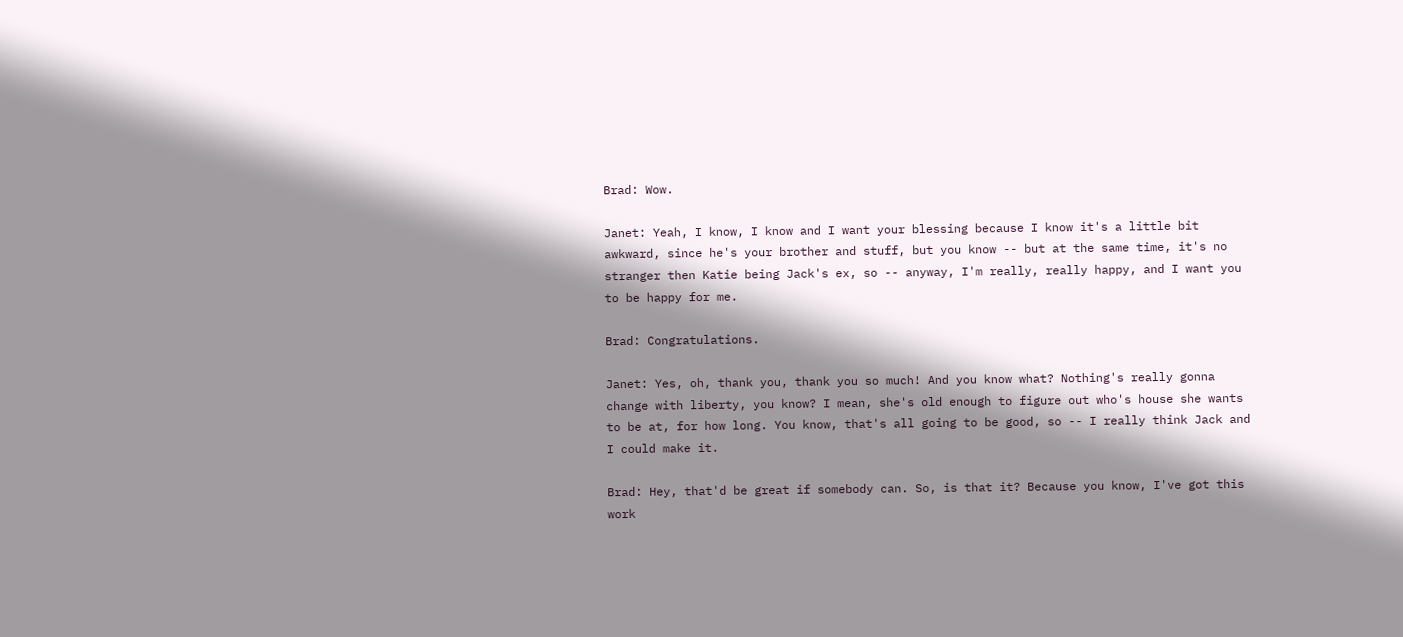Brad: Wow.

Janet: Yeah, I know, I know and I want your blessing because I know it's a little bit awkward, since he's your brother and stuff, but you know -- but at the same time, it's no stranger then Katie being Jack's ex, so -- anyway, I'm really, really happy, and I want you to be happy for me.

Brad: Congratulations.

Janet: Yes, oh, thank you, thank you so much! And you know what? Nothing's really gonna change with liberty, you know? I mean, she's old enough to figure out who's house she wants to be at, for how long. You know, that's all going to be good, so -- I really think Jack and I could make it.

Brad: Hey, that'd be great if somebody can. So, is that it? Because you know, I've got this work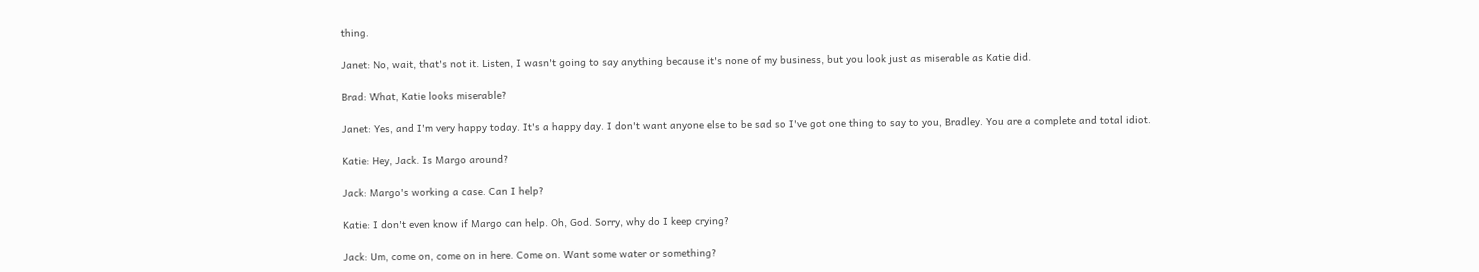thing.

Janet: No, wait, that's not it. Listen, I wasn't going to say anything because it's none of my business, but you look just as miserable as Katie did.

Brad: What, Katie looks miserable?

Janet: Yes, and I'm very happy today. It's a happy day. I don't want anyone else to be sad so I've got one thing to say to you, Bradley. You are a complete and total idiot.

Katie: Hey, Jack. Is Margo around?

Jack: Margo's working a case. Can I help?

Katie: I don't even know if Margo can help. Oh, God. Sorry, why do I keep crying?

Jack: Um, come on, come on in here. Come on. Want some water or something?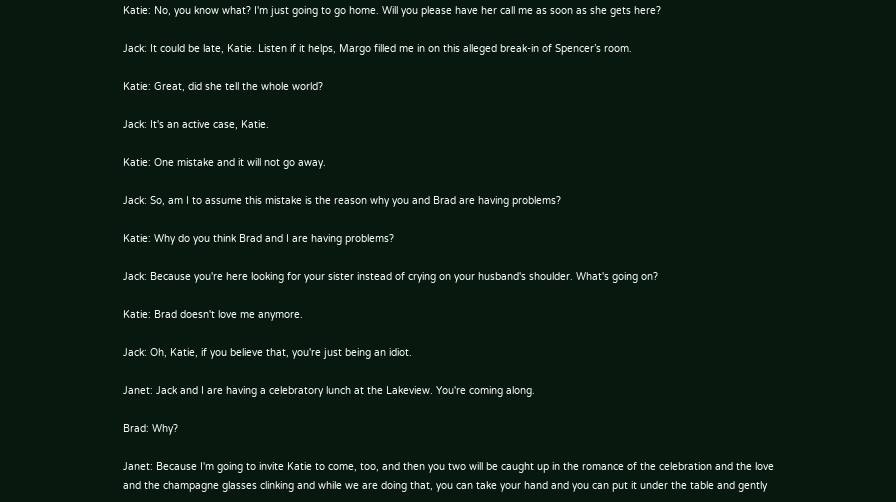Katie: No, you know what? I'm just going to go home. Will you please have her call me as soon as she gets here?

Jack: It could be late, Katie. Listen if it helps, Margo filled me in on this alleged break-in of Spencer’s room.

Katie: Great, did she tell the whole world?

Jack: It's an active case, Katie.

Katie: One mistake and it will not go away.

Jack: So, am I to assume this mistake is the reason why you and Brad are having problems?

Katie: Why do you think Brad and I are having problems?

Jack: Because you're here looking for your sister instead of crying on your husband's shoulder. What's going on?

Katie: Brad doesn't love me anymore.

Jack: Oh, Katie, if you believe that, you're just being an idiot.

Janet: Jack and I are having a celebratory lunch at the Lakeview. You're coming along.

Brad: Why?

Janet: Because I'm going to invite Katie to come, too, and then you two will be caught up in the romance of the celebration and the love and the champagne glasses clinking and while we are doing that, you can take your hand and you can put it under the table and gently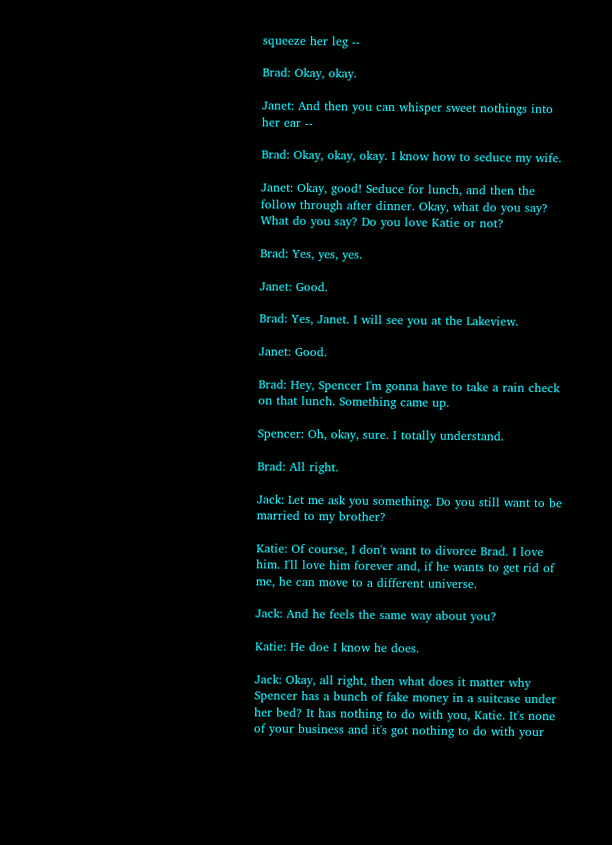squeeze her leg --

Brad: Okay, okay.

Janet: And then you can whisper sweet nothings into her ear --

Brad: Okay, okay, okay. I know how to seduce my wife.

Janet: Okay, good! Seduce for lunch, and then the follow through after dinner. Okay, what do you say? What do you say? Do you love Katie or not?

Brad: Yes, yes, yes.

Janet: Good.

Brad: Yes, Janet. I will see you at the Lakeview.

Janet: Good.

Brad: Hey, Spencer I'm gonna have to take a rain check on that lunch. Something came up.

Spencer: Oh, okay, sure. I totally understand.

Brad: All right.

Jack: Let me ask you something. Do you still want to be married to my brother?

Katie: Of course, I don't want to divorce Brad. I love him. I'll love him forever and, if he wants to get rid of me, he can move to a different universe.

Jack: And he feels the same way about you?

Katie: He doe I know he does.

Jack: Okay, all right, then what does it matter why Spencer has a bunch of fake money in a suitcase under her bed? It has nothing to do with you, Katie. It's none of your business and it's got nothing to do with your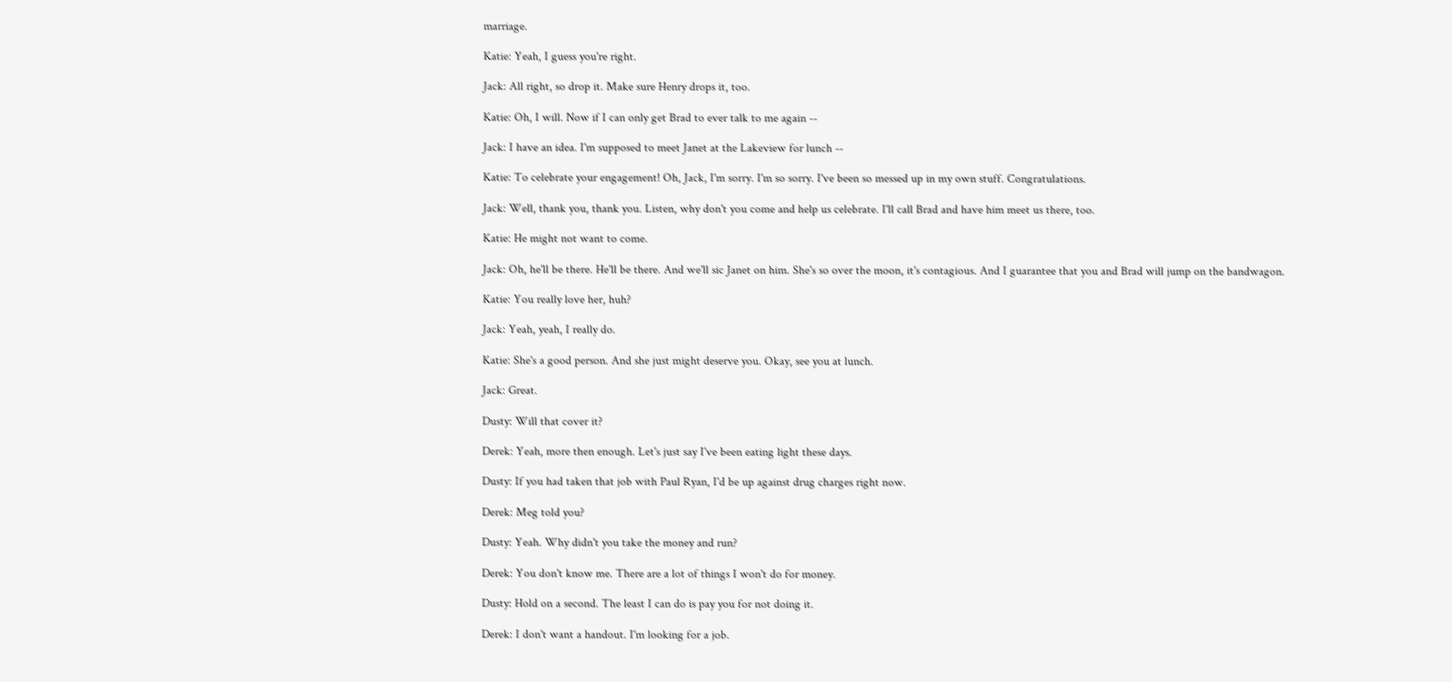marriage.

Katie: Yeah, I guess you're right.

Jack: All right, so drop it. Make sure Henry drops it, too.

Katie: Oh, I will. Now if I can only get Brad to ever talk to me again --

Jack: I have an idea. I'm supposed to meet Janet at the Lakeview for lunch --

Katie: To celebrate your engagement! Oh, Jack, I'm sorry. I'm so sorry. I've been so messed up in my own stuff. Congratulations.

Jack: Well, thank you, thank you. Listen, why don't you come and help us celebrate. I'll call Brad and have him meet us there, too.

Katie: He might not want to come.

Jack: Oh, he'll be there. He'll be there. And we'll sic Janet on him. She's so over the moon, it's contagious. And I guarantee that you and Brad will jump on the bandwagon.

Katie: You really love her, huh?

Jack: Yeah, yeah, I really do.

Katie: She's a good person. And she just might deserve you. Okay, see you at lunch.

Jack: Great.

Dusty: Will that cover it?

Derek: Yeah, more then enough. Let's just say I've been eating light these days.

Dusty: If you had taken that job with Paul Ryan, I'd be up against drug charges right now.

Derek: Meg told you?

Dusty: Yeah. Why didn't you take the money and run?

Derek: You don't know me. There are a lot of things I won't do for money.

Dusty: Hold on a second. The least I can do is pay you for not doing it.

Derek: I don't want a handout. I'm looking for a job.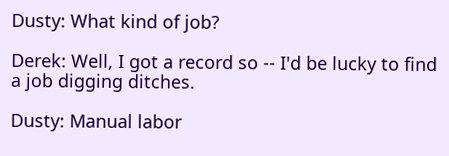Dusty: What kind of job?

Derek: Well, I got a record so -- I'd be lucky to find a job digging ditches.

Dusty: Manual labor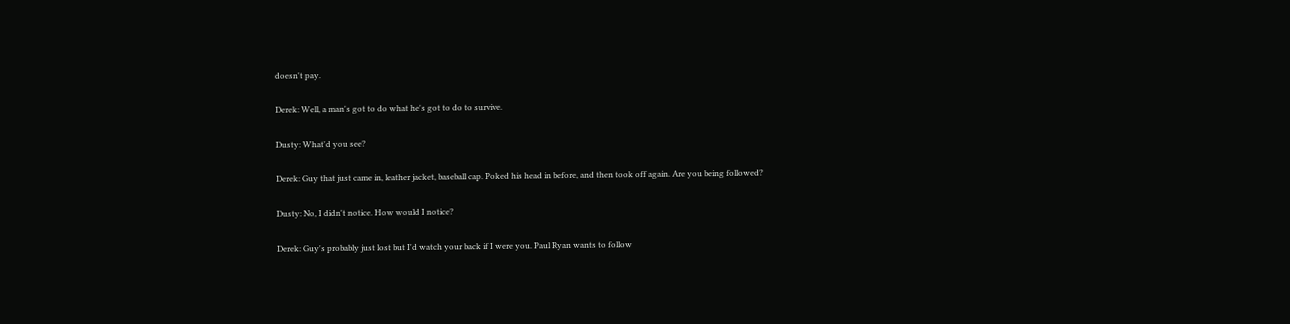doesn't pay.

Derek: Well, a man's got to do what he's got to do to survive.

Dusty: What'd you see?

Derek: Guy that just came in, leather jacket, baseball cap. Poked his head in before, and then took off again. Are you being followed?

Dusty: No, I didn't notice. How would I notice?

Derek: Guy's probably just lost but I'd watch your back if I were you. Paul Ryan wants to follow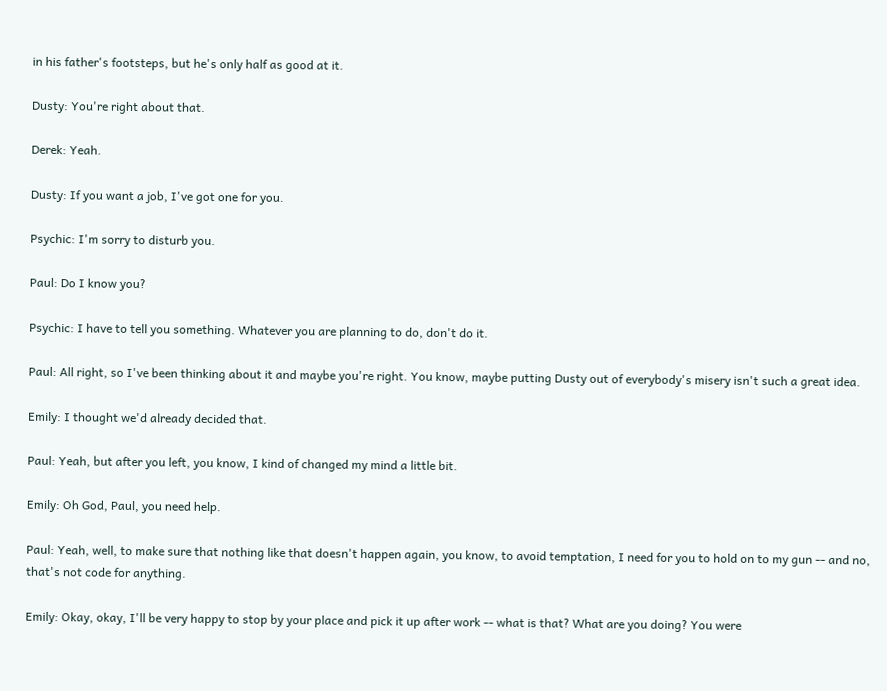in his father's footsteps, but he's only half as good at it.

Dusty: You're right about that.

Derek: Yeah.

Dusty: If you want a job, I've got one for you.

Psychic: I'm sorry to disturb you.

Paul: Do I know you?

Psychic: I have to tell you something. Whatever you are planning to do, don't do it.

Paul: All right, so I've been thinking about it and maybe you're right. You know, maybe putting Dusty out of everybody's misery isn't such a great idea.

Emily: I thought we'd already decided that.

Paul: Yeah, but after you left, you know, I kind of changed my mind a little bit.

Emily: Oh God, Paul, you need help.

Paul: Yeah, well, to make sure that nothing like that doesn't happen again, you know, to avoid temptation, I need for you to hold on to my gun -- and no, that's not code for anything.

Emily: Okay, okay, I'll be very happy to stop by your place and pick it up after work -- what is that? What are you doing? You were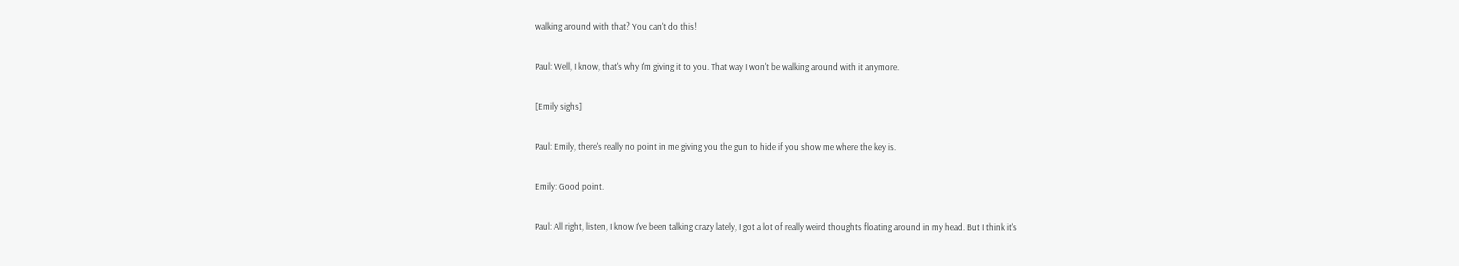walking around with that? You can't do this!

Paul: Well, I know, that's why I'm giving it to you. That way I won't be walking around with it anymore.

[Emily sighs]

Paul: Emily, there's really no point in me giving you the gun to hide if you show me where the key is.

Emily: Good point.

Paul: All right, listen, I know I've been talking crazy lately, I got a lot of really weird thoughts floating around in my head. But I think it's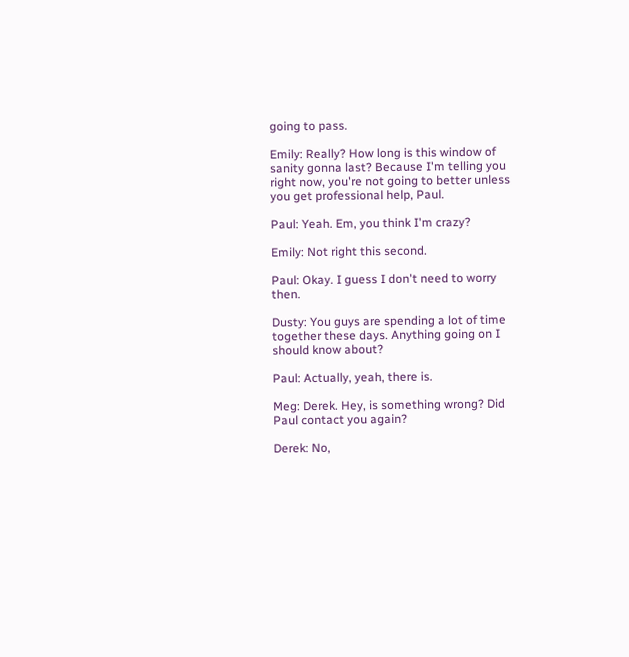going to pass.

Emily: Really? How long is this window of sanity gonna last? Because I'm telling you right now, you're not going to better unless you get professional help, Paul.

Paul: Yeah. Em, you think I'm crazy?

Emily: Not right this second.

Paul: Okay. I guess I don't need to worry then.

Dusty: You guys are spending a lot of time together these days. Anything going on I should know about?

Paul: Actually, yeah, there is.

Meg: Derek. Hey, is something wrong? Did Paul contact you again?

Derek: No,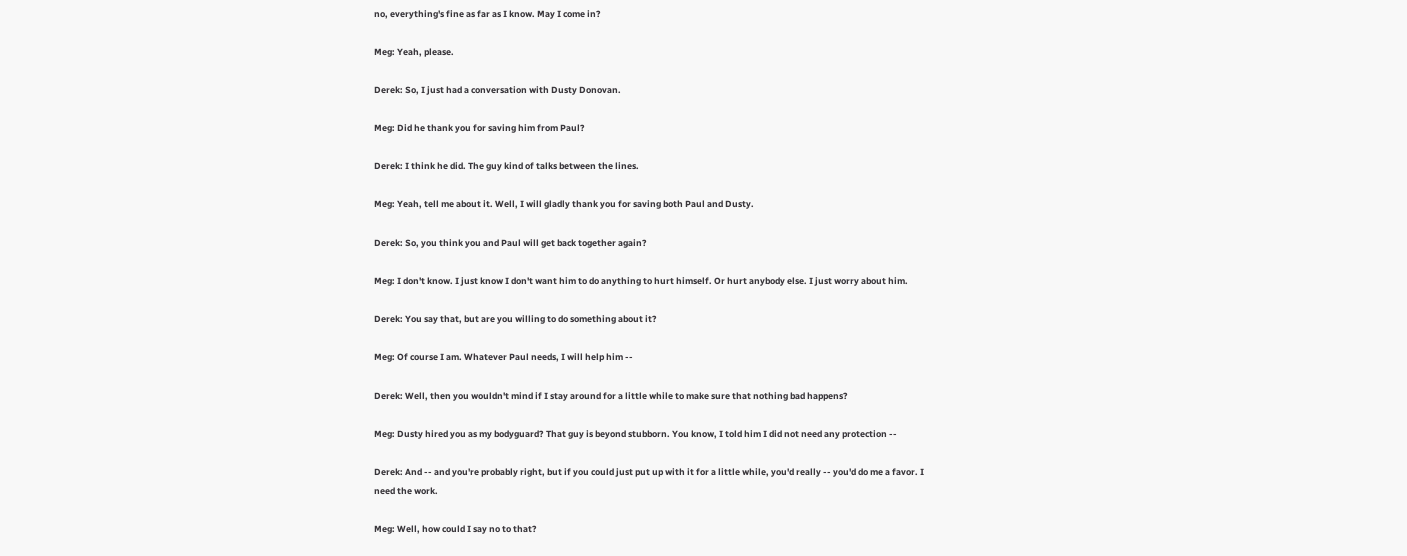no, everything's fine as far as I know. May I come in?

Meg: Yeah, please.

Derek: So, I just had a conversation with Dusty Donovan.

Meg: Did he thank you for saving him from Paul?

Derek: I think he did. The guy kind of talks between the lines.

Meg: Yeah, tell me about it. Well, I will gladly thank you for saving both Paul and Dusty.

Derek: So, you think you and Paul will get back together again?

Meg: I don't know. I just know I don't want him to do anything to hurt himself. Or hurt anybody else. I just worry about him.

Derek: You say that, but are you willing to do something about it?

Meg: Of course I am. Whatever Paul needs, I will help him --

Derek: Well, then you wouldn't mind if I stay around for a little while to make sure that nothing bad happens?

Meg: Dusty hired you as my bodyguard? That guy is beyond stubborn. You know, I told him I did not need any protection --

Derek: And -- and you're probably right, but if you could just put up with it for a little while, you'd really -- you'd do me a favor. I need the work.

Meg: Well, how could I say no to that?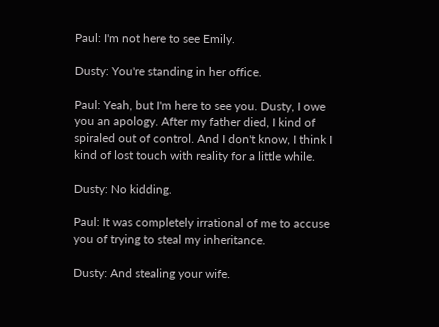Paul: I'm not here to see Emily.

Dusty: You're standing in her office.

Paul: Yeah, but I'm here to see you. Dusty, I owe you an apology. After my father died, I kind of spiraled out of control. And I don't know, I think I kind of lost touch with reality for a little while.

Dusty: No kidding.

Paul: It was completely irrational of me to accuse you of trying to steal my inheritance.

Dusty: And stealing your wife.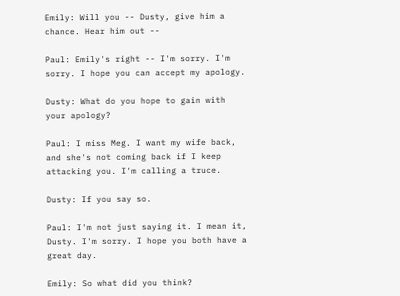Emily: Will you -- Dusty, give him a chance. Hear him out --

Paul: Emily's right -- I'm sorry. I'm sorry. I hope you can accept my apology.

Dusty: What do you hope to gain with your apology?

Paul: I miss Meg. I want my wife back, and she's not coming back if I keep attacking you. I'm calling a truce.

Dusty: If you say so.

Paul: I'm not just saying it. I mean it, Dusty. I'm sorry. I hope you both have a great day.

Emily: So what did you think?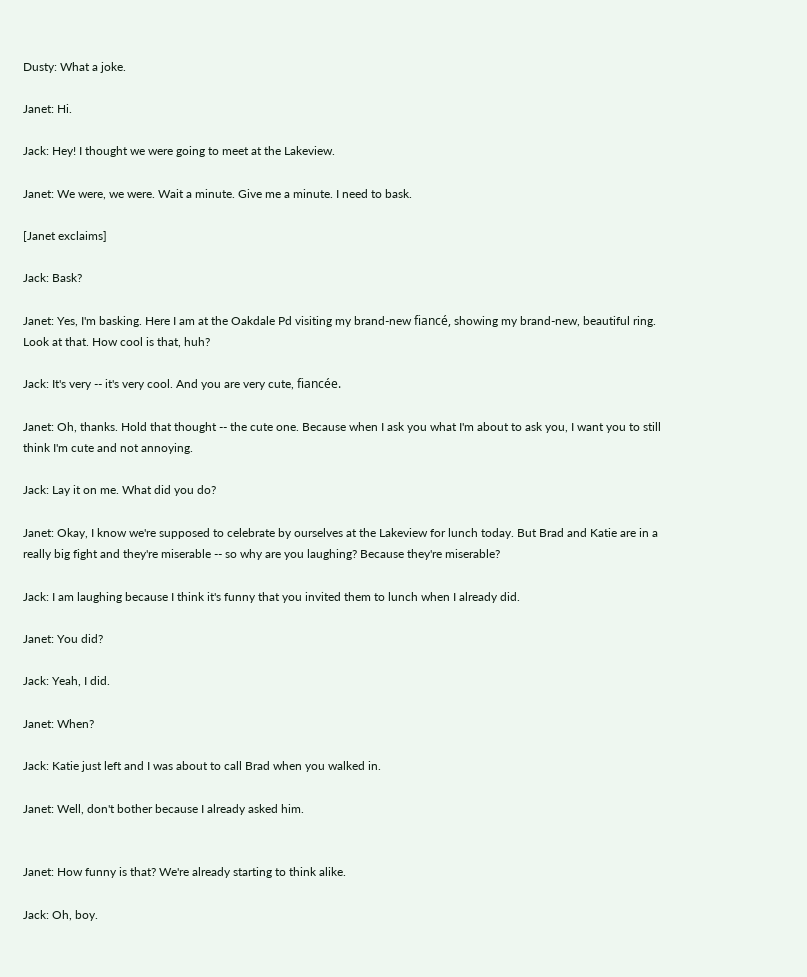Dusty: What a joke.

Janet: Hi.

Jack: Hey! I thought we were going to meet at the Lakeview.

Janet: We were, we were. Wait a minute. Give me a minute. I need to bask.

[Janet exclaims]

Jack: Bask?

Janet: Yes, I'm basking. Here I am at the Oakdale Pd visiting my brand-new fiancé, showing my brand-new, beautiful ring. Look at that. How cool is that, huh?

Jack: It's very -- it's very cool. And you are very cute, fiancée.

Janet: Oh, thanks. Hold that thought -- the cute one. Because when I ask you what I'm about to ask you, I want you to still think I'm cute and not annoying.

Jack: Lay it on me. What did you do?

Janet: Okay, I know we're supposed to celebrate by ourselves at the Lakeview for lunch today. But Brad and Katie are in a really big fight and they're miserable -- so why are you laughing? Because they're miserable?

Jack: I am laughing because I think it's funny that you invited them to lunch when I already did.

Janet: You did?

Jack: Yeah, I did.

Janet: When?

Jack: Katie just left and I was about to call Brad when you walked in.

Janet: Well, don't bother because I already asked him.


Janet: How funny is that? We're already starting to think alike.

Jack: Oh, boy.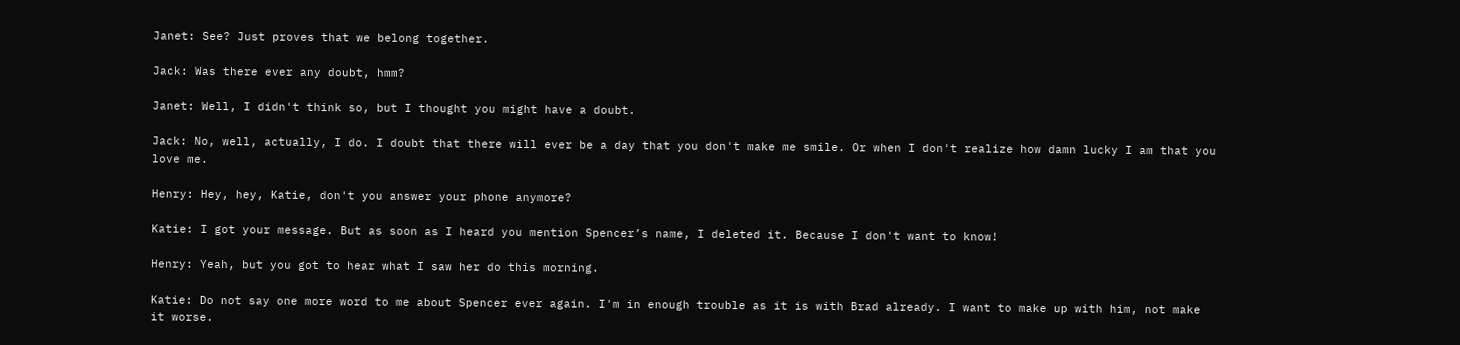Janet: See? Just proves that we belong together.

Jack: Was there ever any doubt, hmm?

Janet: Well, I didn't think so, but I thought you might have a doubt.

Jack: No, well, actually, I do. I doubt that there will ever be a day that you don't make me smile. Or when I don't realize how damn lucky I am that you love me.

Henry: Hey, hey, Katie, don't you answer your phone anymore?

Katie: I got your message. But as soon as I heard you mention Spencer’s name, I deleted it. Because I don't want to know!

Henry: Yeah, but you got to hear what I saw her do this morning.

Katie: Do not say one more word to me about Spencer ever again. I'm in enough trouble as it is with Brad already. I want to make up with him, not make it worse.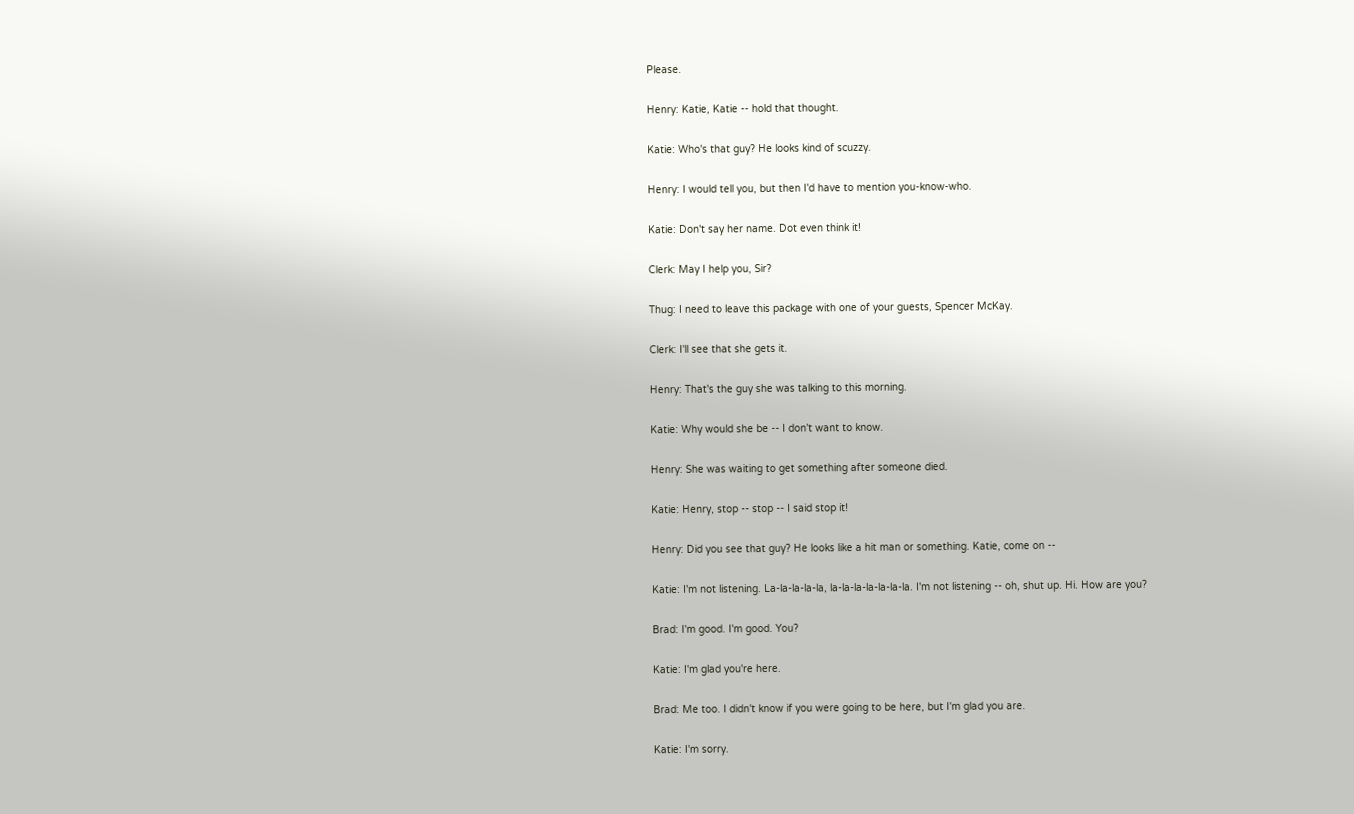Please.

Henry: Katie, Katie -- hold that thought.

Katie: Who's that guy? He looks kind of scuzzy.

Henry: I would tell you, but then I'd have to mention you-know-who.

Katie: Don't say her name. Dot even think it!

Clerk: May I help you, Sir?

Thug: I need to leave this package with one of your guests, Spencer McKay.

Clerk: I'll see that she gets it.

Henry: That's the guy she was talking to this morning.

Katie: Why would she be -- I don't want to know.

Henry: She was waiting to get something after someone died.

Katie: Henry, stop -- stop -- I said stop it!

Henry: Did you see that guy? He looks like a hit man or something. Katie, come on --

Katie: I'm not listening. La-la-la-la-la, la-la-la-la-la-la-la. I'm not listening -- oh, shut up. Hi. How are you?

Brad: I'm good. I'm good. You?

Katie: I'm glad you're here.

Brad: Me too. I didn't know if you were going to be here, but I'm glad you are.

Katie: I'm sorry.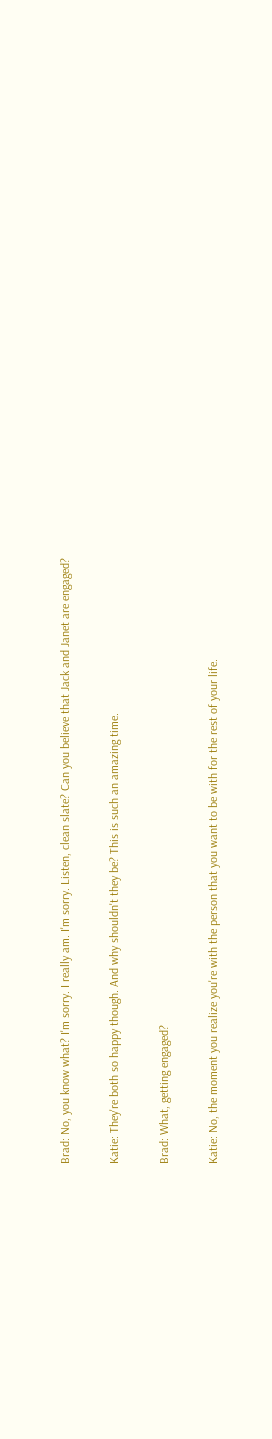Brad: No, you know what? I'm sorry. I really am. I'm sorry. Listen, clean slate? Can you believe that Jack and Janet are engaged?

Katie: They're both so happy though. And why shouldn't they be? This is such an amazing time.

Brad: What, getting engaged?

Katie: No, the moment you realize you're with the person that you want to be with for the rest of your life.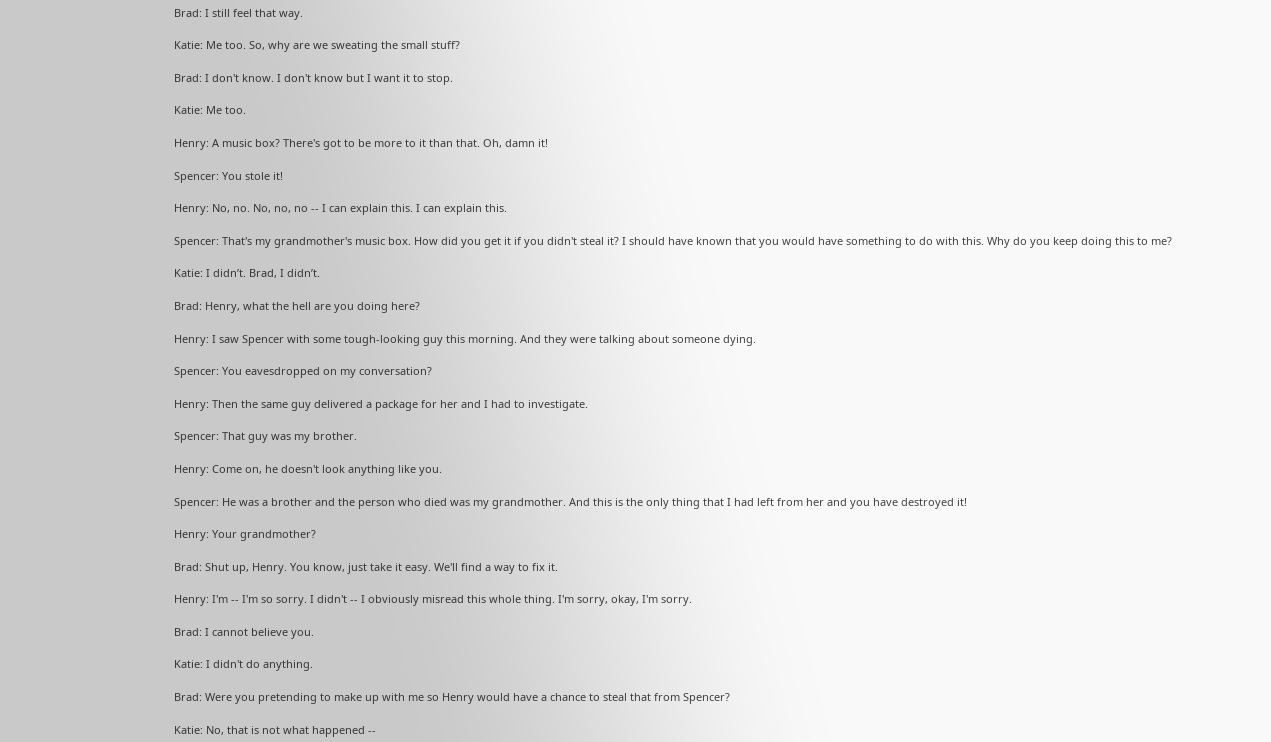Brad: I still feel that way.

Katie: Me too. So, why are we sweating the small stuff?

Brad: I don't know. I don't know but I want it to stop.

Katie: Me too.

Henry: A music box? There's got to be more to it than that. Oh, damn it!

Spencer: You stole it!

Henry: No, no. No, no, no -- I can explain this. I can explain this.

Spencer: That's my grandmother's music box. How did you get it if you didn't steal it? I should have known that you would have something to do with this. Why do you keep doing this to me?

Katie: I didn’t. Brad, I didn’t.

Brad: Henry, what the hell are you doing here?

Henry: I saw Spencer with some tough-looking guy this morning. And they were talking about someone dying.

Spencer: You eavesdropped on my conversation?

Henry: Then the same guy delivered a package for her and I had to investigate.

Spencer: That guy was my brother.

Henry: Come on, he doesn't look anything like you.

Spencer: He was a brother and the person who died was my grandmother. And this is the only thing that I had left from her and you have destroyed it!

Henry: Your grandmother?

Brad: Shut up, Henry. You know, just take it easy. We'll find a way to fix it.

Henry: I'm -- I'm so sorry. I didn't -- I obviously misread this whole thing. I'm sorry, okay, I'm sorry.

Brad: I cannot believe you.

Katie: I didn't do anything.

Brad: Were you pretending to make up with me so Henry would have a chance to steal that from Spencer?

Katie: No, that is not what happened --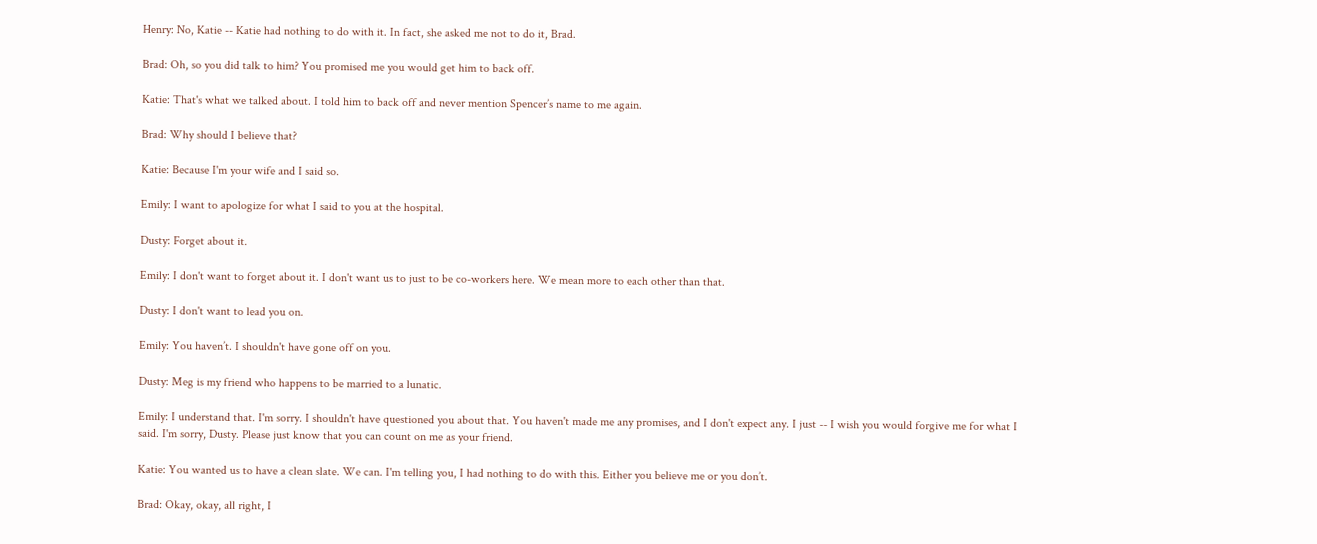Henry: No, Katie -- Katie had nothing to do with it. In fact, she asked me not to do it, Brad.

Brad: Oh, so you did talk to him? You promised me you would get him to back off.

Katie: That's what we talked about. I told him to back off and never mention Spencer’s name to me again.

Brad: Why should I believe that?

Katie: Because I'm your wife and I said so.

Emily: I want to apologize for what I said to you at the hospital.

Dusty: Forget about it.

Emily: I don't want to forget about it. I don't want us to just to be co-workers here. We mean more to each other than that.

Dusty: I don't want to lead you on.

Emily: You haven’t. I shouldn't have gone off on you.

Dusty: Meg is my friend who happens to be married to a lunatic.

Emily: I understand that. I'm sorry. I shouldn't have questioned you about that. You haven't made me any promises, and I don't expect any. I just -- I wish you would forgive me for what I said. I'm sorry, Dusty. Please just know that you can count on me as your friend.

Katie: You wanted us to have a clean slate. We can. I'm telling you, I had nothing to do with this. Either you believe me or you don’t.

Brad: Okay, okay, all right, I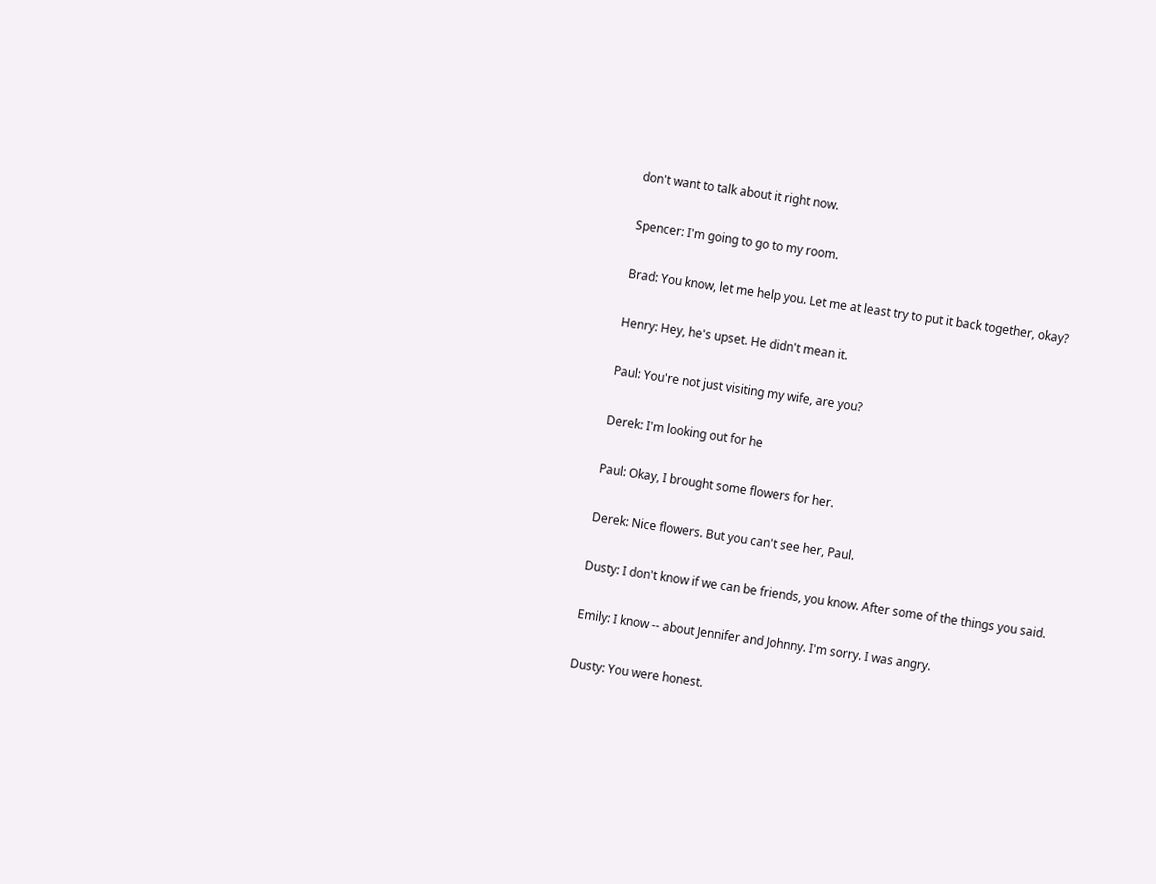don't want to talk about it right now.

Spencer: I'm going to go to my room.

Brad: You know, let me help you. Let me at least try to put it back together, okay?

Henry: Hey, he's upset. He didn't mean it.

Paul: You're not just visiting my wife, are you?

Derek: I'm looking out for he

Paul: Okay, I brought some flowers for her.

Derek: Nice flowers. But you can't see her, Paul.

Dusty: I don't know if we can be friends, you know. After some of the things you said.

Emily: I know -- about Jennifer and Johnny. I'm sorry. I was angry.

Dusty: You were honest.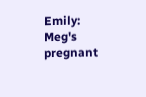Emily: Meg's pregnant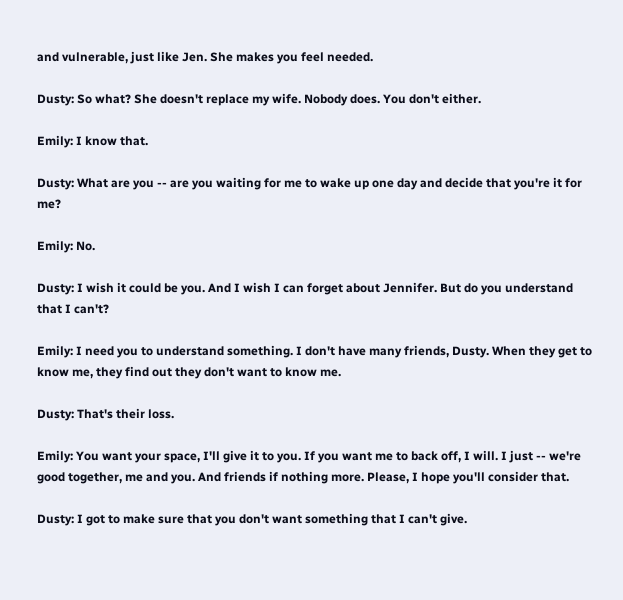and vulnerable, just like Jen. She makes you feel needed.

Dusty: So what? She doesn't replace my wife. Nobody does. You don't either.

Emily: I know that.

Dusty: What are you -- are you waiting for me to wake up one day and decide that you're it for me?

Emily: No.

Dusty: I wish it could be you. And I wish I can forget about Jennifer. But do you understand that I can't?

Emily: I need you to understand something. I don't have many friends, Dusty. When they get to know me, they find out they don't want to know me.

Dusty: That's their loss.

Emily: You want your space, I'll give it to you. If you want me to back off, I will. I just -- we're good together, me and you. And friends if nothing more. Please, I hope you'll consider that.

Dusty: I got to make sure that you don't want something that I can't give.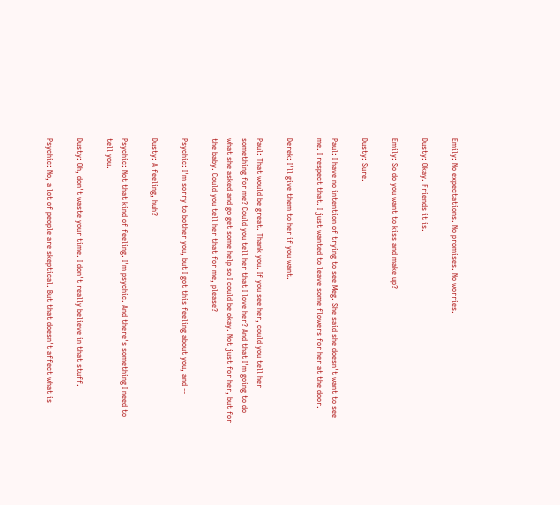Emily: No expectations. No promises. No worries.

Dusty: Okay. Friends it is.

Emily: So do you want to kiss and make up?

Dusty: Sure.

Paul: I have no intention of trying to see Meg. She said she doesn't want to see me. I respect that. I just wanted to leave some flowers for her at the door.

Derek: I'll give them to her if you want.

Paul: That would be great. Thank you. If you see her, could you tell her something for me? Could you tell her that I love her? And that I'm going to do what she asked and go get some help so I could be okay. Not just for her, but for the baby. Could you tell her that for me, please?

Psychic: I'm sorry to bother you, but I got this feeling about you, and --

Dusty: A feeling, huh?

Psychic: Not that kind of feeling. I'm psychic. And there's something I need to tell you.

Dusty: Oh, don't waste your time. I don't really believe in that stuff.

Psychic: No, a lot of people are skeptical. But that doesn't affect what is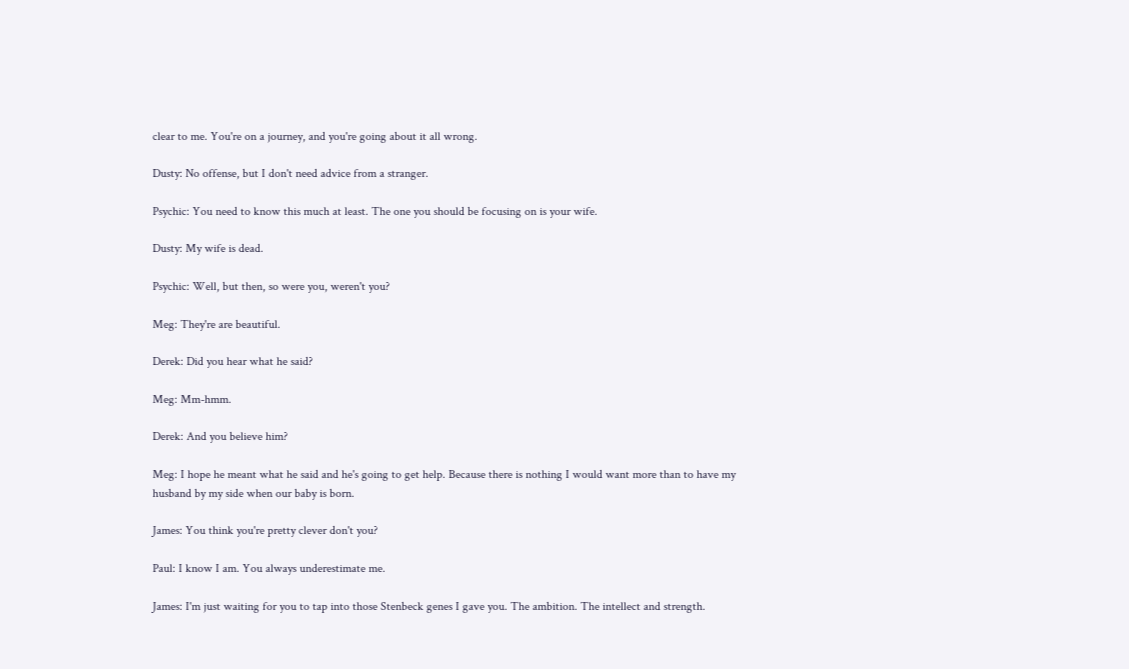clear to me. You're on a journey, and you're going about it all wrong.

Dusty: No offense, but I don't need advice from a stranger.

Psychic: You need to know this much at least. The one you should be focusing on is your wife.

Dusty: My wife is dead.

Psychic: Well, but then, so were you, weren't you?

Meg: They're are beautiful.

Derek: Did you hear what he said?

Meg: Mm-hmm.

Derek: And you believe him?

Meg: I hope he meant what he said and he's going to get help. Because there is nothing I would want more than to have my husband by my side when our baby is born.

James: You think you're pretty clever don't you?

Paul: I know I am. You always underestimate me.

James: I'm just waiting for you to tap into those Stenbeck genes I gave you. The ambition. The intellect and strength.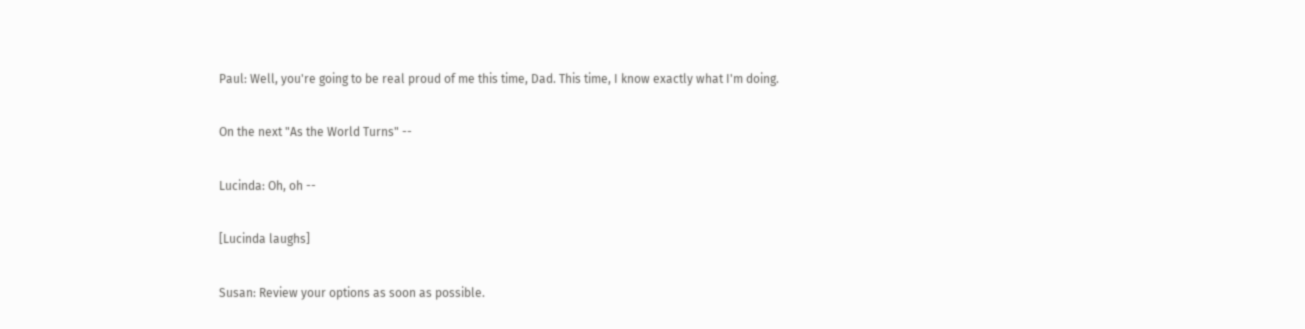Paul: Well, you're going to be real proud of me this time, Dad. This time, I know exactly what I'm doing.

On the next "As the World Turns" --

Lucinda: Oh, oh --

[Lucinda laughs]

Susan: Review your options as soon as possible.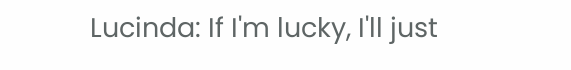Lucinda: If I'm lucky, I'll just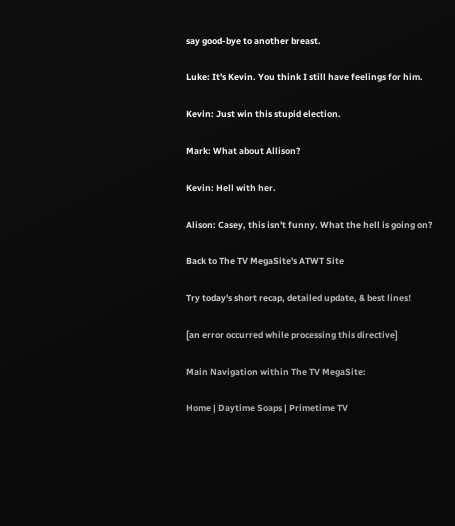say good-bye to another breast.

Luke: It's Kevin. You think I still have feelings for him.

Kevin: Just win this stupid election.

Mark: What about Allison?

Kevin: Hell with her.

Alison: Casey, this isn't funny. What the hell is going on?

Back to The TV MegaSite's ATWT Site

Try today's short recap, detailed update, & best lines!

[an error occurred while processing this directive]

Main Navigation within The TV MegaSite:

Home | Daytime Soaps | Primetime TV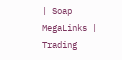| Soap MegaLinks | Trading